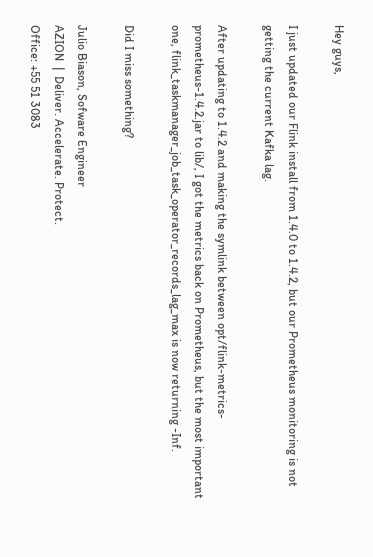Hey guys,

I just updated our Flink install from 1.4.0 to 1.4.2, but our Prometheus monitoring is not getting the current Kafka lag.

After updating to 1.4.2 and making the symlink between opt/flink-metrics-prometheus-1.4.2.jar to lib/, I got the metrics back on Prometheus, but the most important one, flink_taskmanager_job_task_operator_records_lag_max is now returning -Inf.

Did I miss something?

Julio Biason, Sofware Engineer
AZION  |  Deliver. Accelerate. Protect.
Office: +55 51 3083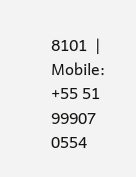8101  |  Mobile: +55 51 99907 0554